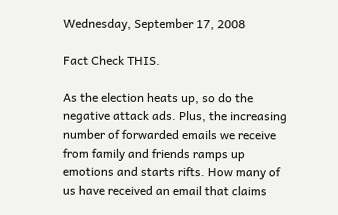Wednesday, September 17, 2008

Fact Check THIS.

As the election heats up, so do the negative attack ads. Plus, the increasing number of forwarded emails we receive from family and friends ramps up emotions and starts rifts. How many of us have received an email that claims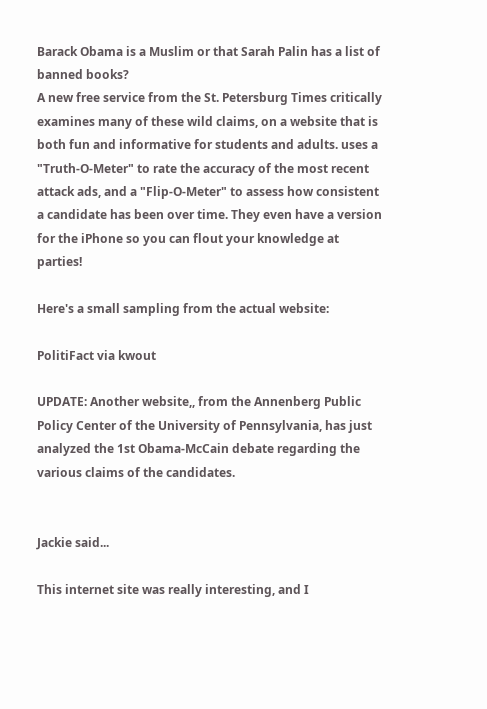Barack Obama is a Muslim or that Sarah Palin has a list of banned books?
A new free service from the St. Petersburg Times critically examines many of these wild claims, on a website that is both fun and informative for students and adults. uses a "Truth-O-Meter" to rate the accuracy of the most recent attack ads, and a "Flip-O-Meter" to assess how consistent a candidate has been over time. They even have a version for the iPhone so you can flout your knowledge at parties!

Here's a small sampling from the actual website:

PolitiFact via kwout

UPDATE: Another website,, from the Annenberg Public Policy Center of the University of Pennsylvania, has just analyzed the 1st Obama-McCain debate regarding the various claims of the candidates.


Jackie said...

This internet site was really interesting, and I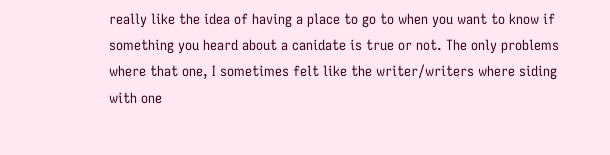really like the idea of having a place to go to when you want to know if something you heard about a canidate is true or not. The only problems where that one, I sometimes felt like the writer/writers where siding with one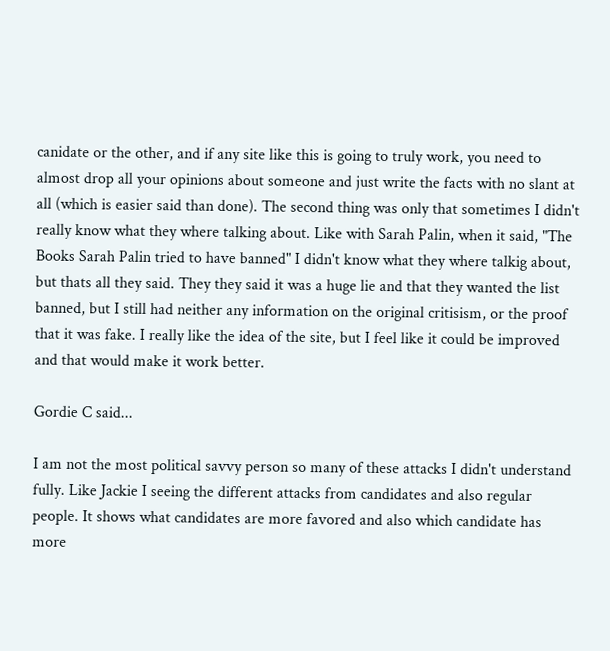canidate or the other, and if any site like this is going to truly work, you need to almost drop all your opinions about someone and just write the facts with no slant at all (which is easier said than done). The second thing was only that sometimes I didn't really know what they where talking about. Like with Sarah Palin, when it said, "The Books Sarah Palin tried to have banned" I didn't know what they where talkig about, but thats all they said. They they said it was a huge lie and that they wanted the list banned, but I still had neither any information on the original critisism, or the proof that it was fake. I really like the idea of the site, but I feel like it could be improved and that would make it work better.

Gordie C said...

I am not the most political savvy person so many of these attacks I didn't understand fully. Like Jackie I seeing the different attacks from candidates and also regular people. It shows what candidates are more favored and also which candidate has more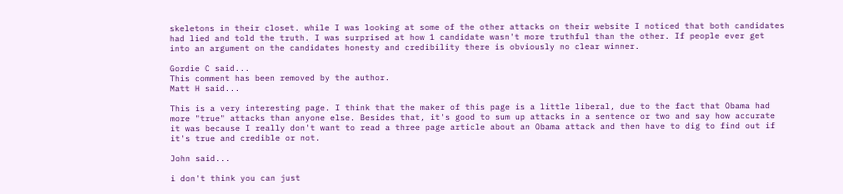skeletons in their closet. while I was looking at some of the other attacks on their website I noticed that both candidates had lied and told the truth. I was surprised at how 1 candidate wasn't more truthful than the other. If people ever get into an argument on the candidates honesty and credibility there is obviously no clear winner.

Gordie C said...
This comment has been removed by the author.
Matt H said...

This is a very interesting page. I think that the maker of this page is a little liberal, due to the fact that Obama had more "true" attacks than anyone else. Besides that, it's good to sum up attacks in a sentence or two and say how accurate it was because I really don't want to read a three page article about an Obama attack and then have to dig to find out if it's true and credible or not.

John said...

i don't think you can just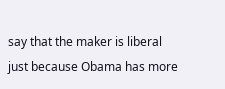say that the maker is liberal just because Obama has more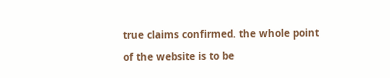true claims confirmed. the whole point of the website is to be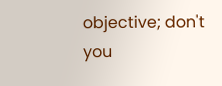objective; don't you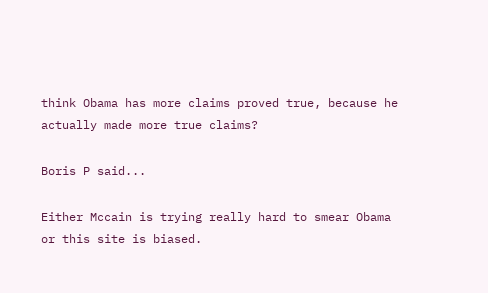think Obama has more claims proved true, because he actually made more true claims?

Boris P said...

Either Mccain is trying really hard to smear Obama or this site is biased.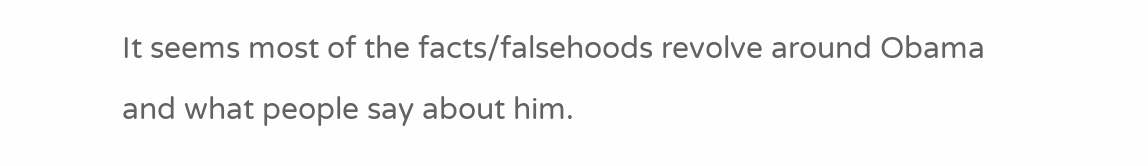It seems most of the facts/falsehoods revolve around Obama and what people say about him.